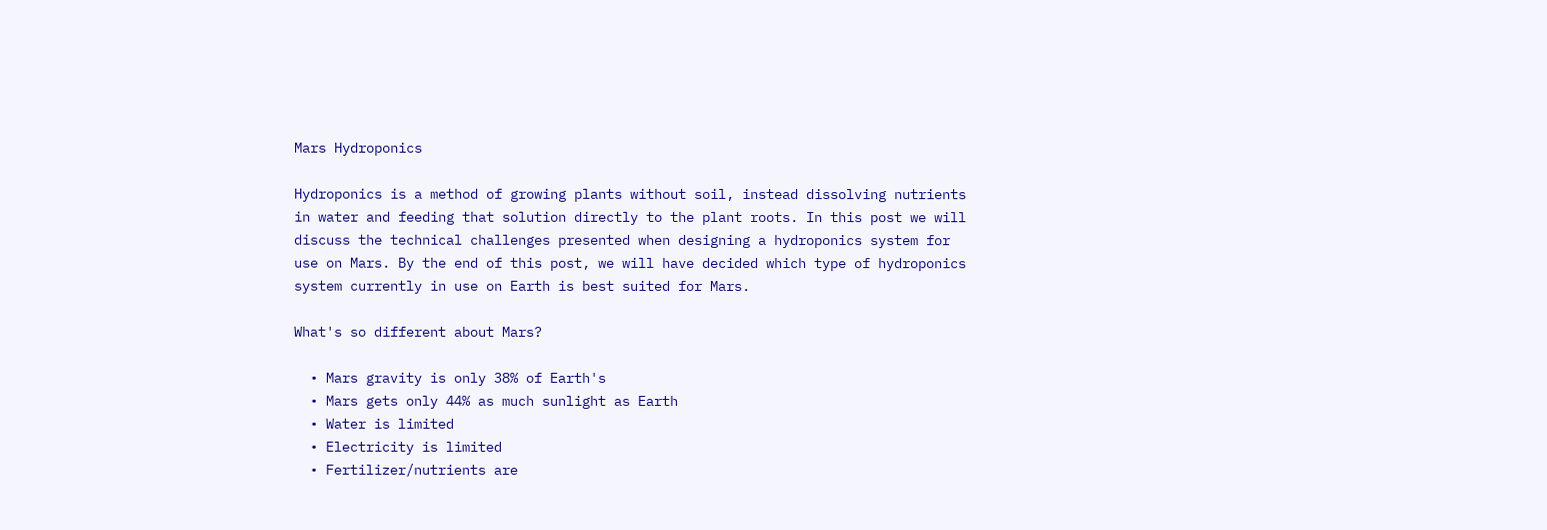Mars Hydroponics

Hydroponics is a method of growing plants without soil, instead dissolving nutrients in water and feeding that solution directly to the plant roots. In this post we will discuss the technical challenges presented when designing a hydroponics system for use on Mars. By the end of this post, we will have decided which type of hydroponics system currently in use on Earth is best suited for Mars.

What's so different about Mars?

  • Mars gravity is only 38% of Earth's
  • Mars gets only 44% as much sunlight as Earth
  • Water is limited
  • Electricity is limited
  • Fertilizer/nutrients are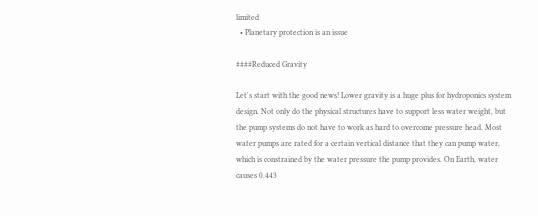limited
  • Planetary protection is an issue

####Reduced Gravity

Let's start with the good news! Lower gravity is a huge plus for hydroponics system design. Not only do the physical structures have to support less water weight, but the pump systems do not have to work as hard to overcome pressure head. Most water pumps are rated for a certain vertical distance that they can pump water, which is constrained by the water pressure the pump provides. On Earth, water causes 0.443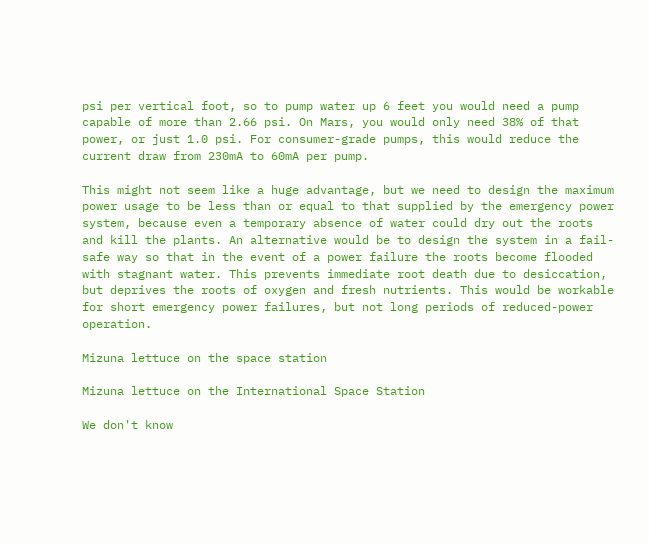psi per vertical foot, so to pump water up 6 feet you would need a pump capable of more than 2.66 psi. On Mars, you would only need 38% of that power, or just 1.0 psi. For consumer-grade pumps, this would reduce the current draw from 230mA to 60mA per pump.

This might not seem like a huge advantage, but we need to design the maximum power usage to be less than or equal to that supplied by the emergency power system, because even a temporary absence of water could dry out the roots and kill the plants. An alternative would be to design the system in a fail-safe way so that in the event of a power failure the roots become flooded with stagnant water. This prevents immediate root death due to desiccation, but deprives the roots of oxygen and fresh nutrients. This would be workable for short emergency power failures, but not long periods of reduced-power operation.

Mizuna lettuce on the space station

Mizuna lettuce on the International Space Station

We don't know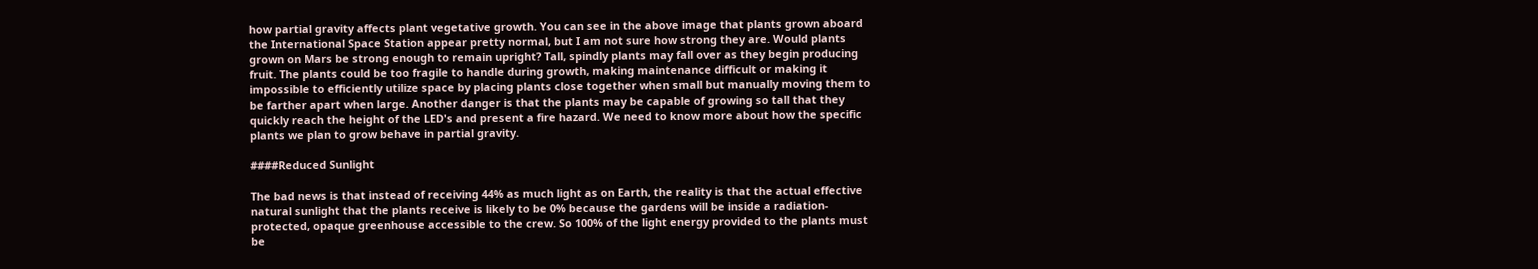how partial gravity affects plant vegetative growth. You can see in the above image that plants grown aboard the International Space Station appear pretty normal, but I am not sure how strong they are. Would plants grown on Mars be strong enough to remain upright? Tall, spindly plants may fall over as they begin producing fruit. The plants could be too fragile to handle during growth, making maintenance difficult or making it impossible to efficiently utilize space by placing plants close together when small but manually moving them to be farther apart when large. Another danger is that the plants may be capable of growing so tall that they quickly reach the height of the LED's and present a fire hazard. We need to know more about how the specific plants we plan to grow behave in partial gravity.

####Reduced Sunlight

The bad news is that instead of receiving 44% as much light as on Earth, the reality is that the actual effective natural sunlight that the plants receive is likely to be 0% because the gardens will be inside a radiation-protected, opaque greenhouse accessible to the crew. So 100% of the light energy provided to the plants must be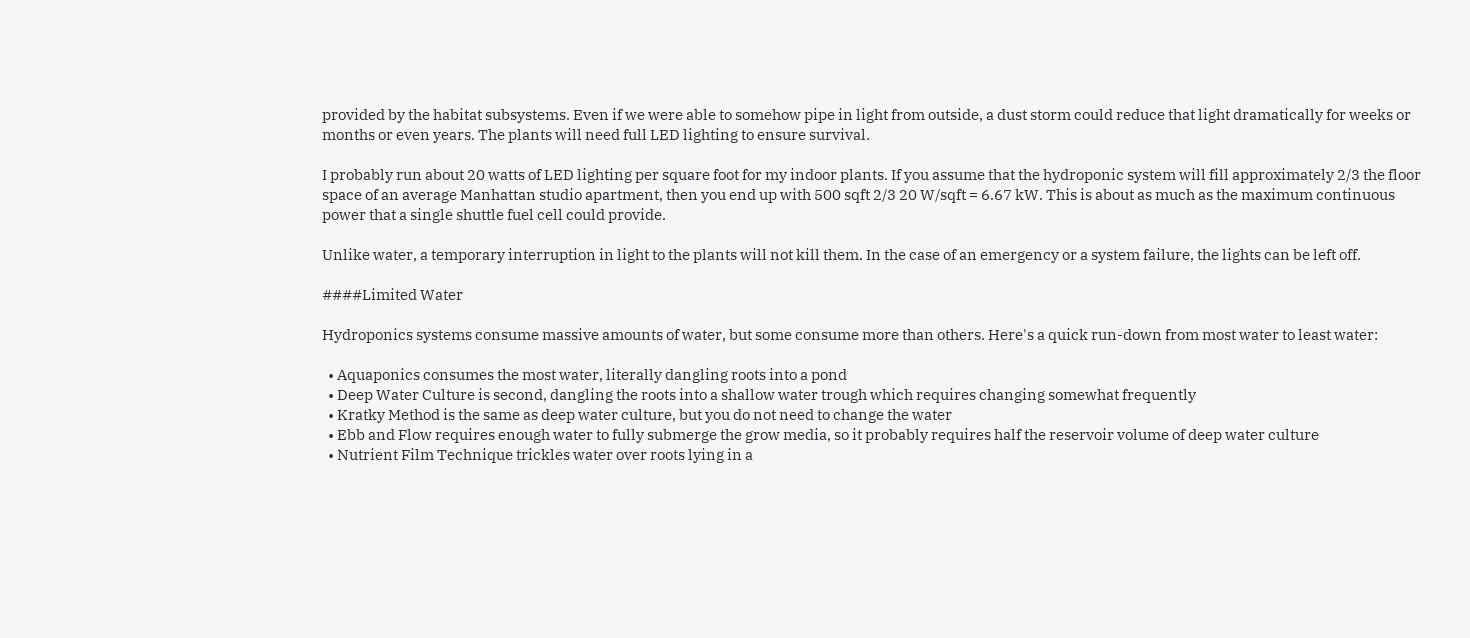provided by the habitat subsystems. Even if we were able to somehow pipe in light from outside, a dust storm could reduce that light dramatically for weeks or months or even years. The plants will need full LED lighting to ensure survival.

I probably run about 20 watts of LED lighting per square foot for my indoor plants. If you assume that the hydroponic system will fill approximately 2/3 the floor space of an average Manhattan studio apartment, then you end up with 500 sqft 2/3 20 W/sqft = 6.67 kW. This is about as much as the maximum continuous power that a single shuttle fuel cell could provide.

Unlike water, a temporary interruption in light to the plants will not kill them. In the case of an emergency or a system failure, the lights can be left off.

####Limited Water

Hydroponics systems consume massive amounts of water, but some consume more than others. Here's a quick run-down from most water to least water:

  • Aquaponics consumes the most water, literally dangling roots into a pond
  • Deep Water Culture is second, dangling the roots into a shallow water trough which requires changing somewhat frequently
  • Kratky Method is the same as deep water culture, but you do not need to change the water
  • Ebb and Flow requires enough water to fully submerge the grow media, so it probably requires half the reservoir volume of deep water culture
  • Nutrient Film Technique trickles water over roots lying in a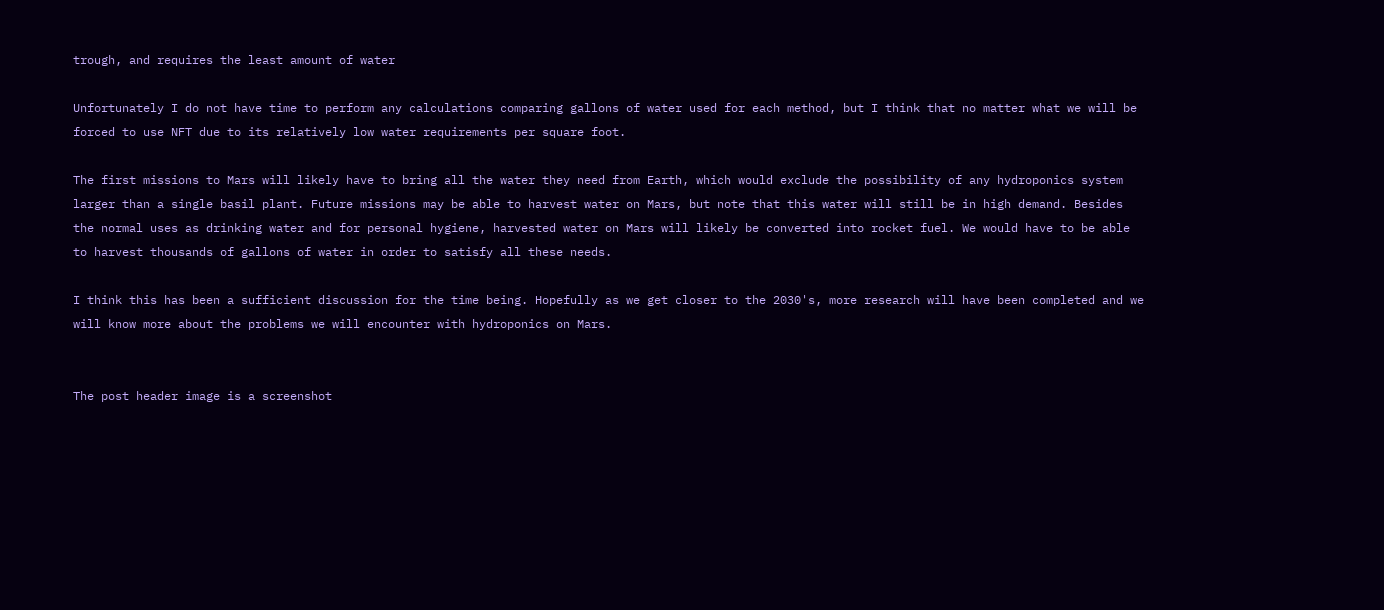trough, and requires the least amount of water

Unfortunately I do not have time to perform any calculations comparing gallons of water used for each method, but I think that no matter what we will be forced to use NFT due to its relatively low water requirements per square foot.

The first missions to Mars will likely have to bring all the water they need from Earth, which would exclude the possibility of any hydroponics system larger than a single basil plant. Future missions may be able to harvest water on Mars, but note that this water will still be in high demand. Besides the normal uses as drinking water and for personal hygiene, harvested water on Mars will likely be converted into rocket fuel. We would have to be able to harvest thousands of gallons of water in order to satisfy all these needs.

I think this has been a sufficient discussion for the time being. Hopefully as we get closer to the 2030's, more research will have been completed and we will know more about the problems we will encounter with hydroponics on Mars.


The post header image is a screenshot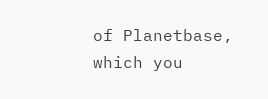of Planetbase, which you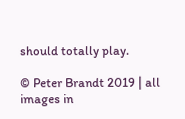should totally play.

© Peter Brandt 2019 | all images in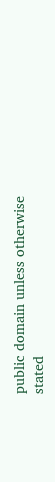public domain unless otherwise stated